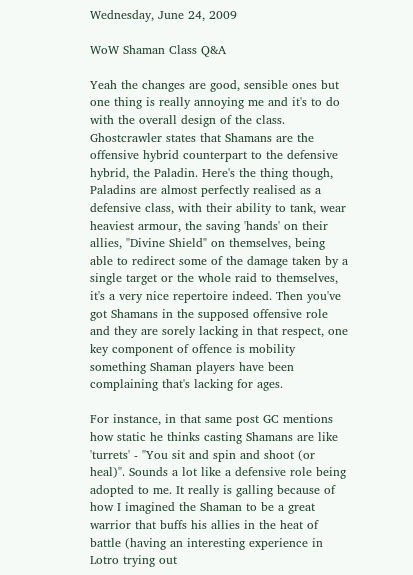Wednesday, June 24, 2009

WoW Shaman Class Q&A

Yeah the changes are good, sensible ones but one thing is really annoying me and it's to do with the overall design of the class. Ghostcrawler states that Shamans are the offensive hybrid counterpart to the defensive hybrid, the Paladin. Here's the thing though, Paladins are almost perfectly realised as a defensive class, with their ability to tank, wear heaviest armour, the saving 'hands' on their allies, "Divine Shield" on themselves, being able to redirect some of the damage taken by a single target or the whole raid to themselves, it's a very nice repertoire indeed. Then you've got Shamans in the supposed offensive role and they are sorely lacking in that respect, one key component of offence is mobility something Shaman players have been complaining that's lacking for ages.

For instance, in that same post GC mentions how static he thinks casting Shamans are like 'turrets' - "You sit and spin and shoot (or heal)". Sounds a lot like a defensive role being adopted to me. It really is galling because of how I imagined the Shaman to be a great warrior that buffs his allies in the heat of battle (having an interesting experience in Lotro trying out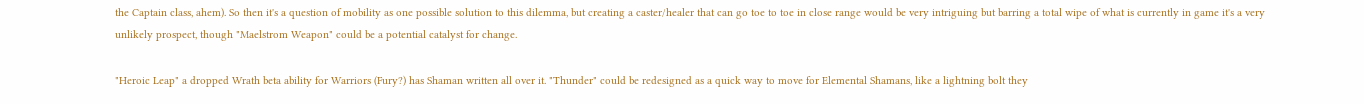the Captain class, ahem). So then it's a question of mobility as one possible solution to this dilemma, but creating a caster/healer that can go toe to toe in close range would be very intriguing but barring a total wipe of what is currently in game it's a very unlikely prospect, though "Maelstrom Weapon" could be a potential catalyst for change.

"Heroic Leap" a dropped Wrath beta ability for Warriors (Fury?) has Shaman written all over it. "Thunder" could be redesigned as a quick way to move for Elemental Shamans, like a lightning bolt they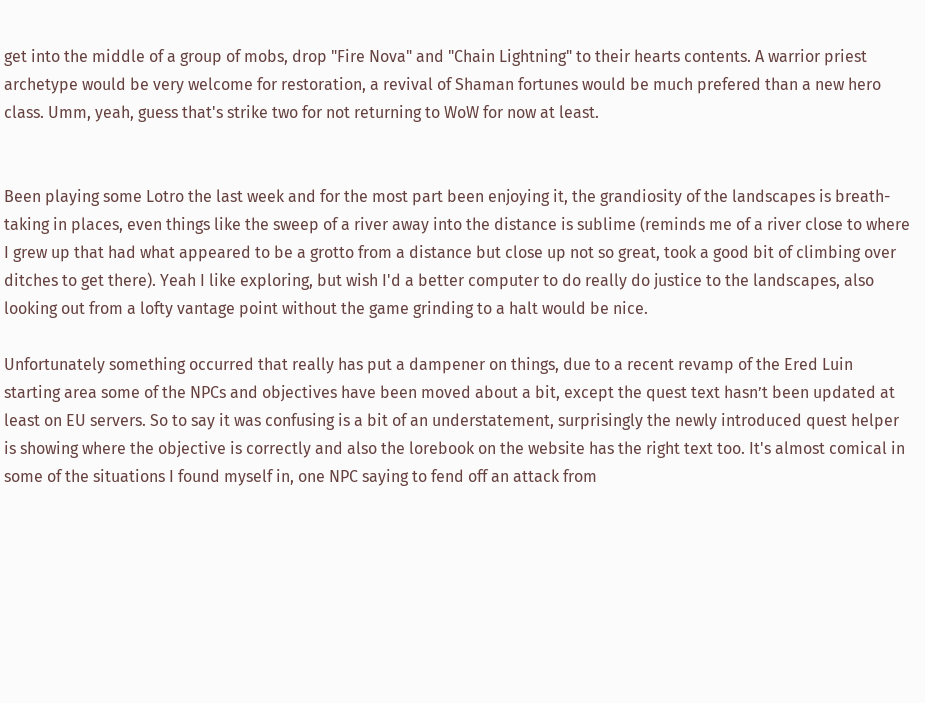get into the middle of a group of mobs, drop "Fire Nova" and "Chain Lightning" to their hearts contents. A warrior priest archetype would be very welcome for restoration, a revival of Shaman fortunes would be much prefered than a new hero class. Umm, yeah, guess that's strike two for not returning to WoW for now at least.


Been playing some Lotro the last week and for the most part been enjoying it, the grandiosity of the landscapes is breath-taking in places, even things like the sweep of a river away into the distance is sublime (reminds me of a river close to where I grew up that had what appeared to be a grotto from a distance but close up not so great, took a good bit of climbing over ditches to get there). Yeah I like exploring, but wish I'd a better computer to do really do justice to the landscapes, also looking out from a lofty vantage point without the game grinding to a halt would be nice.

Unfortunately something occurred that really has put a dampener on things, due to a recent revamp of the Ered Luin starting area some of the NPCs and objectives have been moved about a bit, except the quest text hasn’t been updated at least on EU servers. So to say it was confusing is a bit of an understatement, surprisingly the newly introduced quest helper is showing where the objective is correctly and also the lorebook on the website has the right text too. It's almost comical in some of the situations I found myself in, one NPC saying to fend off an attack from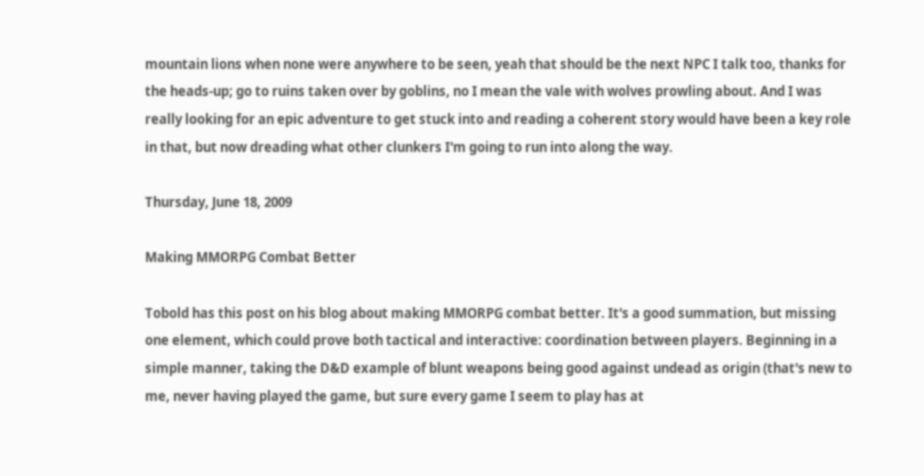mountain lions when none were anywhere to be seen, yeah that should be the next NPC I talk too, thanks for the heads-up; go to ruins taken over by goblins, no I mean the vale with wolves prowling about. And I was really looking for an epic adventure to get stuck into and reading a coherent story would have been a key role in that, but now dreading what other clunkers I'm going to run into along the way.

Thursday, June 18, 2009

Making MMORPG Combat Better

Tobold has this post on his blog about making MMORPG combat better. It's a good summation, but missing one element, which could prove both tactical and interactive: coordination between players. Beginning in a simple manner, taking the D&D example of blunt weapons being good against undead as origin (that's new to me, never having played the game, but sure every game I seem to play has at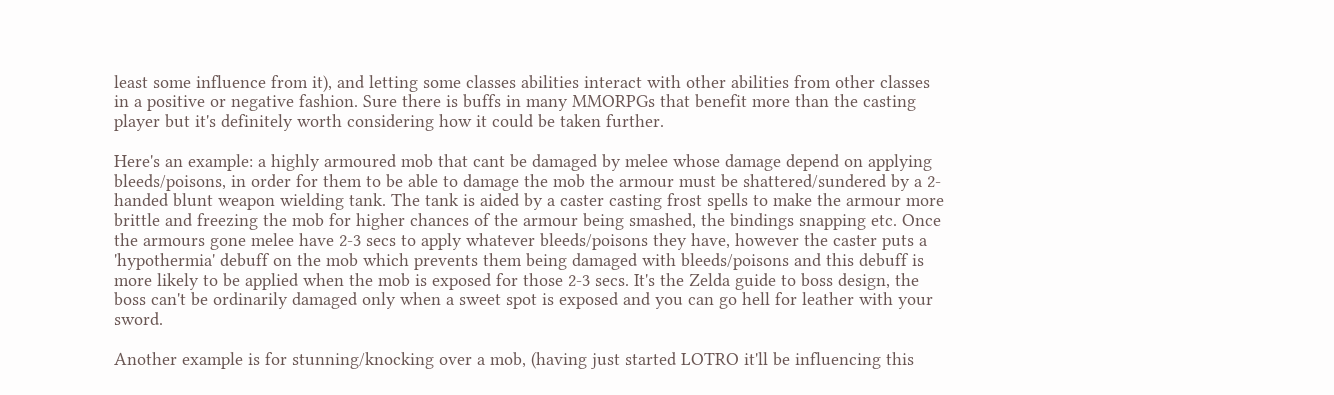least some influence from it), and letting some classes abilities interact with other abilities from other classes in a positive or negative fashion. Sure there is buffs in many MMORPGs that benefit more than the casting player but it's definitely worth considering how it could be taken further.

Here's an example: a highly armoured mob that cant be damaged by melee whose damage depend on applying bleeds/poisons, in order for them to be able to damage the mob the armour must be shattered/sundered by a 2-handed blunt weapon wielding tank. The tank is aided by a caster casting frost spells to make the armour more brittle and freezing the mob for higher chances of the armour being smashed, the bindings snapping etc. Once the armours gone melee have 2-3 secs to apply whatever bleeds/poisons they have, however the caster puts a 'hypothermia' debuff on the mob which prevents them being damaged with bleeds/poisons and this debuff is more likely to be applied when the mob is exposed for those 2-3 secs. It's the Zelda guide to boss design, the boss can't be ordinarily damaged only when a sweet spot is exposed and you can go hell for leather with your sword.

Another example is for stunning/knocking over a mob, (having just started LOTRO it'll be influencing this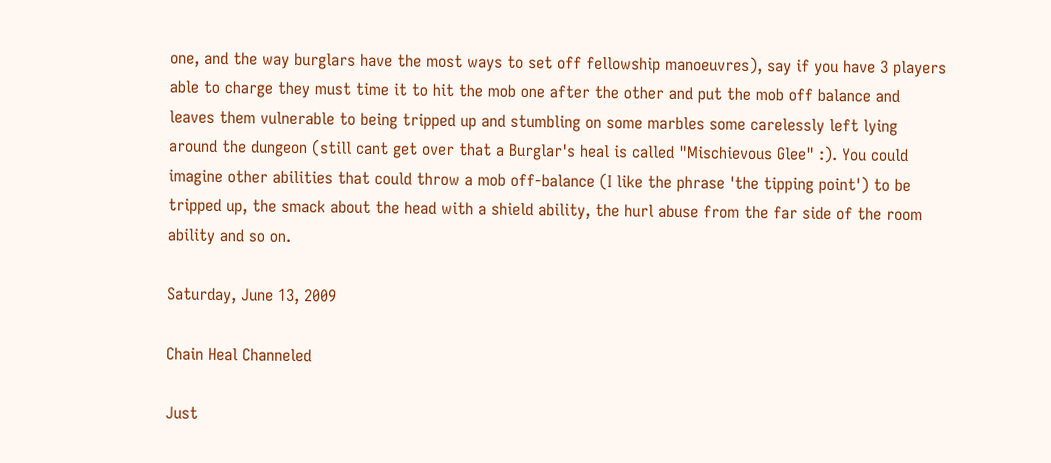one, and the way burglars have the most ways to set off fellowship manoeuvres), say if you have 3 players able to charge they must time it to hit the mob one after the other and put the mob off balance and leaves them vulnerable to being tripped up and stumbling on some marbles some carelessly left lying around the dungeon (still cant get over that a Burglar's heal is called "Mischievous Glee" :). You could imagine other abilities that could throw a mob off-balance (I like the phrase 'the tipping point') to be tripped up, the smack about the head with a shield ability, the hurl abuse from the far side of the room ability and so on.

Saturday, June 13, 2009

Chain Heal Channeled

Just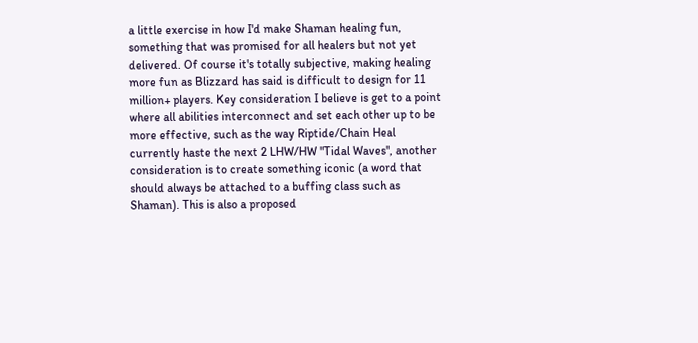a little exercise in how I'd make Shaman healing fun, something that was promised for all healers but not yet delivered. Of course it's totally subjective, making healing more fun as Blizzard has said is difficult to design for 11 million+ players. Key consideration I believe is get to a point where all abilities interconnect and set each other up to be more effective, such as the way Riptide/Chain Heal currently haste the next 2 LHW/HW "Tidal Waves", another consideration is to create something iconic (a word that should always be attached to a buffing class such as Shaman). This is also a proposed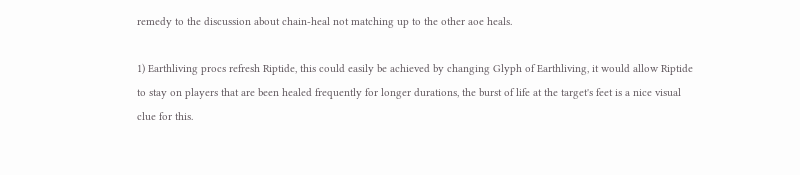remedy to the discussion about chain-heal not matching up to the other aoe heals.

1) Earthliving procs refresh Riptide, this could easily be achieved by changing Glyph of Earthliving, it would allow Riptide to stay on players that are been healed frequently for longer durations, the burst of life at the target's feet is a nice visual clue for this.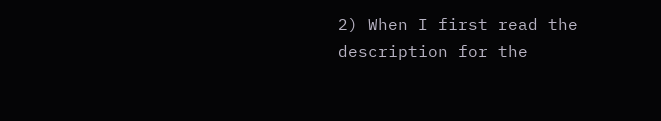2) When I first read the description for the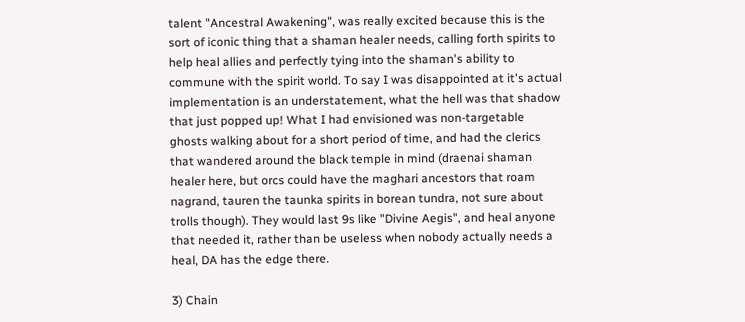talent "Ancestral Awakening", was really excited because this is the sort of iconic thing that a shaman healer needs, calling forth spirits to help heal allies and perfectly tying into the shaman's ability to commune with the spirit world. To say I was disappointed at it's actual implementation is an understatement, what the hell was that shadow that just popped up! What I had envisioned was non-targetable ghosts walking about for a short period of time, and had the clerics that wandered around the black temple in mind (draenai shaman healer here, but orcs could have the maghari ancestors that roam nagrand, tauren the taunka spirits in borean tundra, not sure about trolls though). They would last 9s like "Divine Aegis", and heal anyone that needed it, rather than be useless when nobody actually needs a heal, DA has the edge there.

3) Chain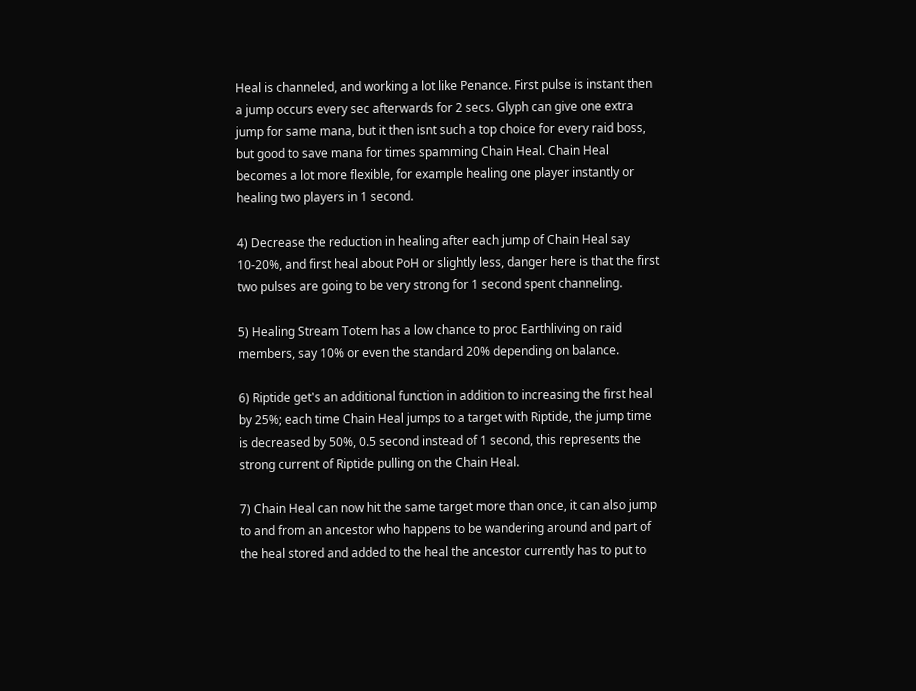Heal is channeled, and working a lot like Penance. First pulse is instant then a jump occurs every sec afterwards for 2 secs. Glyph can give one extra jump for same mana, but it then isnt such a top choice for every raid boss, but good to save mana for times spamming Chain Heal. Chain Heal becomes a lot more flexible, for example healing one player instantly or healing two players in 1 second.

4) Decrease the reduction in healing after each jump of Chain Heal say 10-20%, and first heal about PoH or slightly less, danger here is that the first two pulses are going to be very strong for 1 second spent channeling.

5) Healing Stream Totem has a low chance to proc Earthliving on raid members, say 10% or even the standard 20% depending on balance.

6) Riptide get's an additional function in addition to increasing the first heal by 25%; each time Chain Heal jumps to a target with Riptide, the jump time is decreased by 50%, 0.5 second instead of 1 second, this represents the strong current of Riptide pulling on the Chain Heal.

7) Chain Heal can now hit the same target more than once, it can also jump to and from an ancestor who happens to be wandering around and part of the heal stored and added to the heal the ancestor currently has to put to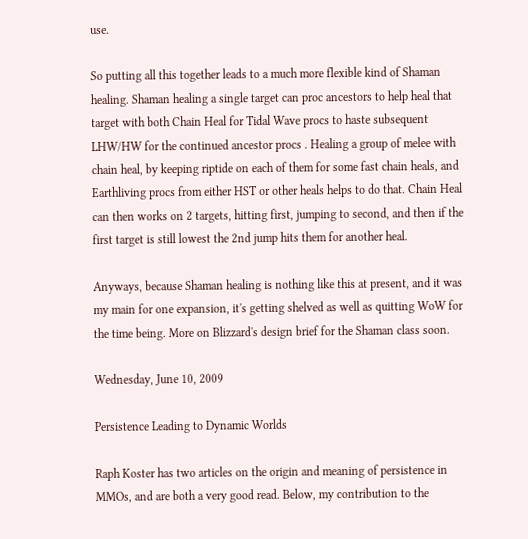use.

So putting all this together leads to a much more flexible kind of Shaman healing. Shaman healing a single target can proc ancestors to help heal that target with both Chain Heal for Tidal Wave procs to haste subsequent LHW/HW for the continued ancestor procs . Healing a group of melee with chain heal, by keeping riptide on each of them for some fast chain heals, and Earthliving procs from either HST or other heals helps to do that. Chain Heal can then works on 2 targets, hitting first, jumping to second, and then if the first target is still lowest the 2nd jump hits them for another heal.

Anyways, because Shaman healing is nothing like this at present, and it was my main for one expansion, it's getting shelved as well as quitting WoW for the time being. More on Blizzard's design brief for the Shaman class soon.

Wednesday, June 10, 2009

Persistence Leading to Dynamic Worlds

Raph Koster has two articles on the origin and meaning of persistence in MMOs, and are both a very good read. Below, my contribution to the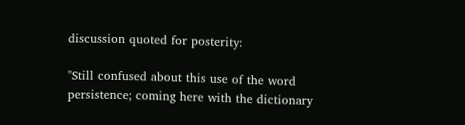discussion quoted for posterity:

"Still confused about this use of the word persistence; coming here with the dictionary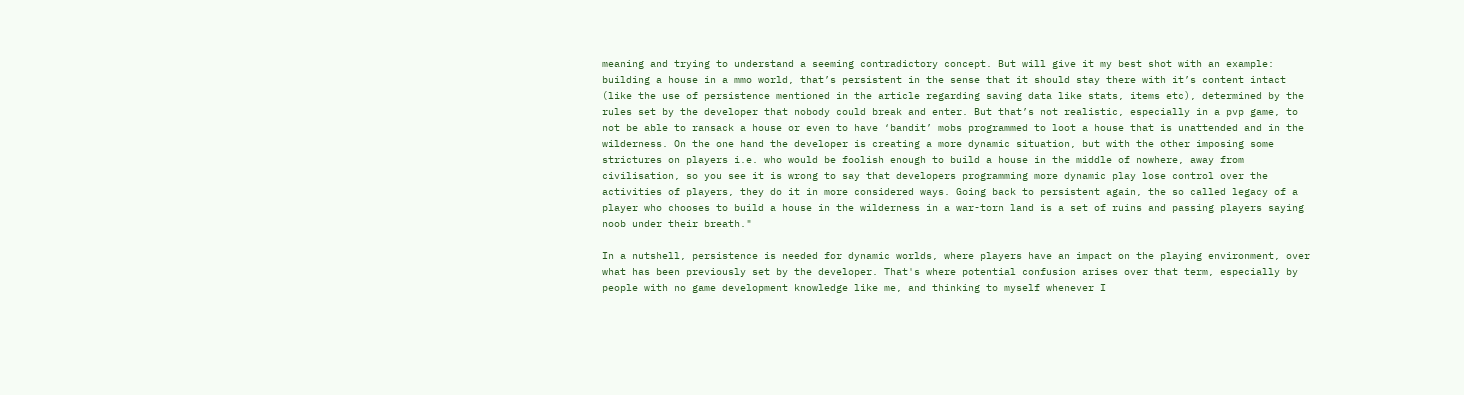meaning and trying to understand a seeming contradictory concept. But will give it my best shot with an example: building a house in a mmo world, that’s persistent in the sense that it should stay there with it’s content intact (like the use of persistence mentioned in the article regarding saving data like stats, items etc), determined by the rules set by the developer that nobody could break and enter. But that’s not realistic, especially in a pvp game, to not be able to ransack a house or even to have ‘bandit’ mobs programmed to loot a house that is unattended and in the wilderness. On the one hand the developer is creating a more dynamic situation, but with the other imposing some strictures on players i.e. who would be foolish enough to build a house in the middle of nowhere, away from civilisation, so you see it is wrong to say that developers programming more dynamic play lose control over the activities of players, they do it in more considered ways. Going back to persistent again, the so called legacy of a player who chooses to build a house in the wilderness in a war-torn land is a set of ruins and passing players saying noob under their breath."

In a nutshell, persistence is needed for dynamic worlds, where players have an impact on the playing environment, over what has been previously set by the developer. That's where potential confusion arises over that term, especially by people with no game development knowledge like me, and thinking to myself whenever I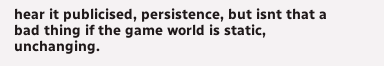hear it publicised, persistence, but isnt that a bad thing if the game world is static, unchanging.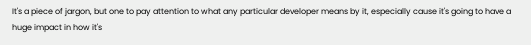It's a piece of jargon, but one to pay attention to what any particular developer means by it, especially cause it's going to have a huge impact in how it's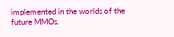implemented in the worlds of the future MMOs.